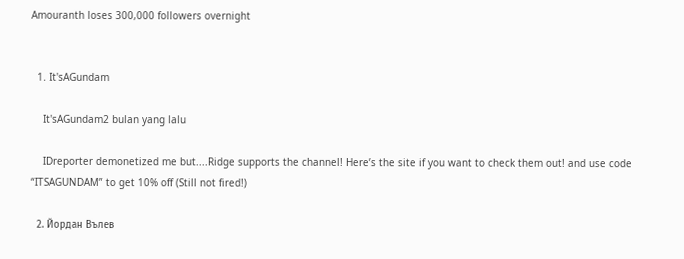Amouranth loses 300,000 followers overnight


  1. It'sAGundam

    It'sAGundam2 bulan yang lalu

    IDreporter demonetized me but....Ridge supports the channel! Here’s the site if you want to check them out! and use code “ITSAGUNDAM” to get 10% off (Still not fired!)

  2. Йордан Вълев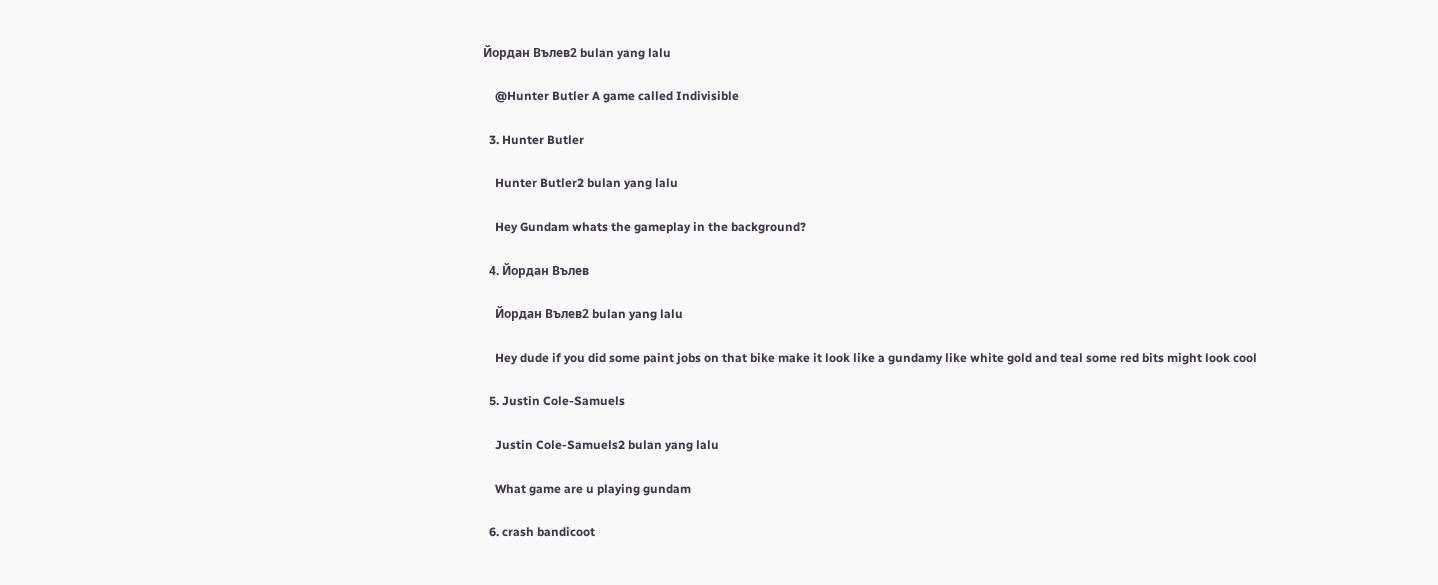Йордан Вълев2 bulan yang lalu

    @Hunter Butler A game called Indivisible

  3. Hunter Butler

    Hunter Butler2 bulan yang lalu

    Hey Gundam whats the gameplay in the background?

  4. Йордан Вълев

    Йордан Вълев2 bulan yang lalu

    Hey dude if you did some paint jobs on that bike make it look like a gundamy like white gold and teal some red bits might look cool

  5. Justin Cole-Samuels

    Justin Cole-Samuels2 bulan yang lalu

    What game are u playing gundam

  6. crash bandicoot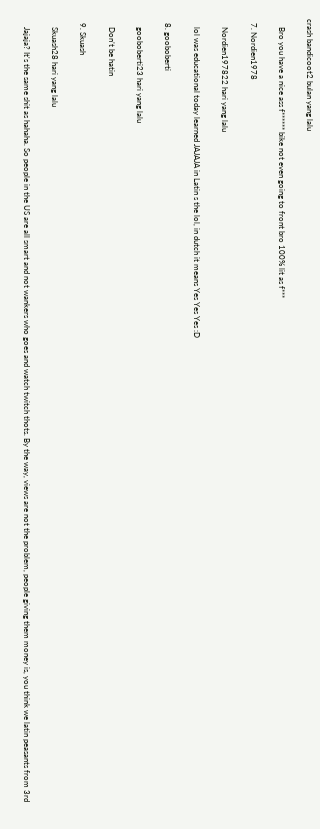crash bandicoot2 bulan yang lalu

    Bro you have a nice ass f****** bike not even going to front bro 100% lit as f***

  7. Nordien1978

    Nordien197822 hari yang lalu

    lol was educational today learned JAJAJA in Latin s the lol, in dutch it means Yes Yes Yes :D

  8. gooboberti

    gooboberti23 hari yang lalu

    Don’t be hatin

  9. Skuash

    Skuash28 hari yang lalu

    Jajaja? It's the same shit as hahaha. So people in the US are all smart and not wankers who goes and watch twitch thots. By the way, views are not the problem, people giving them money is, you think we latin peasants from 3rd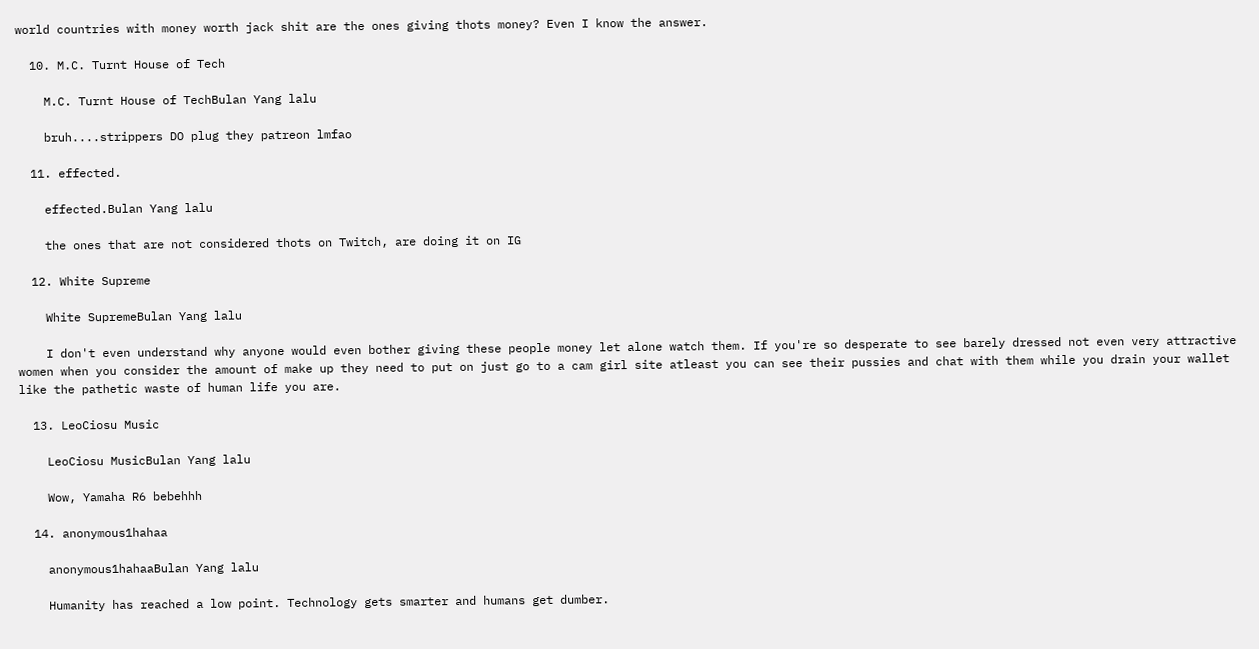world countries with money worth jack shit are the ones giving thots money? Even I know the answer.

  10. M.C. Turnt House of Tech

    M.C. Turnt House of TechBulan Yang lalu

    bruh....strippers DO plug they patreon lmfao

  11. effected.

    effected.Bulan Yang lalu

    the ones that are not considered thots on Twitch, are doing it on IG

  12. White Supreme

    White SupremeBulan Yang lalu

    I don't even understand why anyone would even bother giving these people money let alone watch them. If you're so desperate to see barely dressed not even very attractive women when you consider the amount of make up they need to put on just go to a cam girl site atleast you can see their pussies and chat with them while you drain your wallet like the pathetic waste of human life you are.

  13. LeoCiosu Music

    LeoCiosu MusicBulan Yang lalu

    Wow, Yamaha R6 bebehhh

  14. anonymous1hahaa

    anonymous1hahaaBulan Yang lalu

    Humanity has reached a low point. Technology gets smarter and humans get dumber.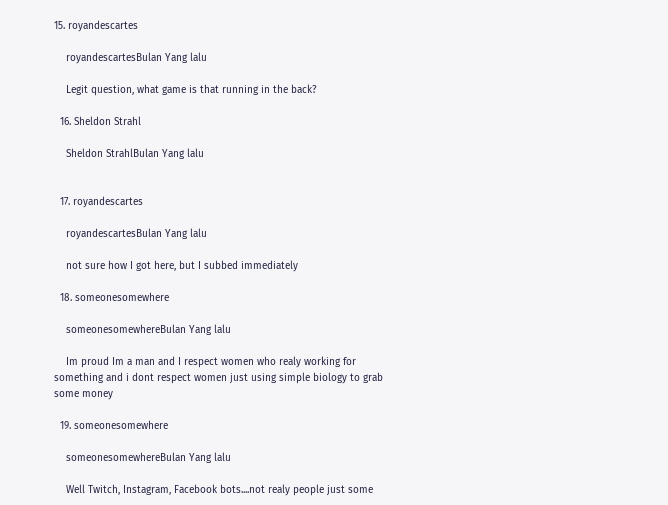15. royandescartes

    royandescartesBulan Yang lalu

    Legit question, what game is that running in the back?

  16. Sheldon Strahl

    Sheldon StrahlBulan Yang lalu


  17. royandescartes

    royandescartesBulan Yang lalu

    not sure how I got here, but I subbed immediately

  18. someonesomewhere

    someonesomewhereBulan Yang lalu

    Im proud Im a man and I respect women who realy working for something and i dont respect women just using simple biology to grab some money

  19. someonesomewhere

    someonesomewhereBulan Yang lalu

    Well Twitch, Instagram, Facebook bots....not realy people just some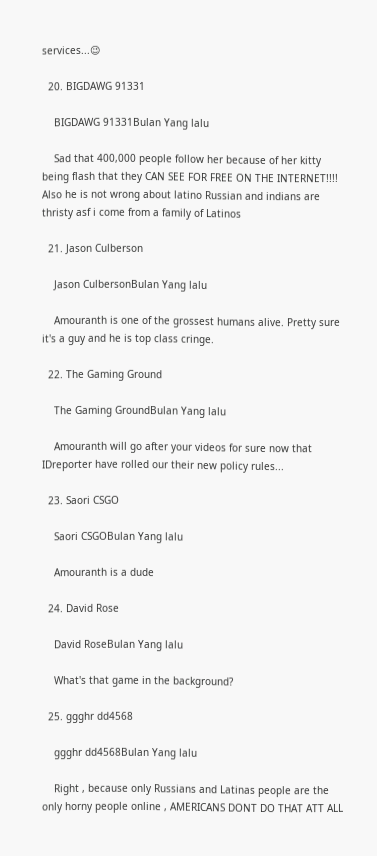services...😉

  20. BIGDAWG 91331

    BIGDAWG 91331Bulan Yang lalu

    Sad that 400,000 people follow her because of her kitty being flash that they CAN SEE FOR FREE ON THE INTERNET!!!! Also he is not wrong about latino Russian and indians are thristy asf i come from a family of Latinos

  21. Jason Culberson

    Jason CulbersonBulan Yang lalu

    Amouranth is one of the grossest humans alive. Pretty sure it's a guy and he is top class cringe.

  22. The Gaming Ground

    The Gaming GroundBulan Yang lalu

    Amouranth will go after your videos for sure now that IDreporter have rolled our their new policy rules...

  23. Saori CSGO

    Saori CSGOBulan Yang lalu

    Amouranth is a dude

  24. David Rose

    David RoseBulan Yang lalu

    What's that game in the background?

  25. ggghr dd4568

    ggghr dd4568Bulan Yang lalu

    Right , because only Russians and Latinas people are the only horny people online , AMERICANS DONT DO THAT ATT ALL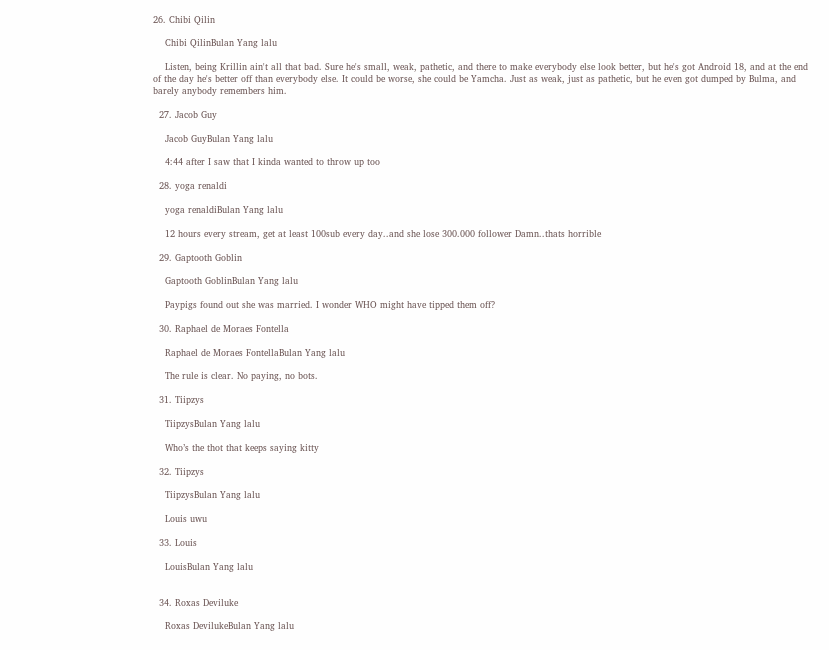26. Chibi Qilin

    Chibi QilinBulan Yang lalu

    Listen, being Krillin ain't all that bad. Sure he's small, weak, pathetic, and there to make everybody else look better, but he's got Android 18, and at the end of the day he's better off than everybody else. It could be worse, she could be Yamcha. Just as weak, just as pathetic, but he even got dumped by Bulma, and barely anybody remembers him.

  27. Jacob Guy

    Jacob GuyBulan Yang lalu

    4:44 after I saw that I kinda wanted to throw up too

  28. yoga renaldi

    yoga renaldiBulan Yang lalu

    12 hours every stream, get at least 100sub every day..and she lose 300.000 follower Damn..thats horrible

  29. Gaptooth Goblin

    Gaptooth GoblinBulan Yang lalu

    Paypigs found out she was married. I wonder WHO might have tipped them off?

  30. Raphael de Moraes Fontella

    Raphael de Moraes FontellaBulan Yang lalu

    The rule is clear. No paying, no bots.

  31. Tiipzys

    TiipzysBulan Yang lalu

    Who’s the thot that keeps saying kitty

  32. Tiipzys

    TiipzysBulan Yang lalu

    Louis uwu

  33. Louis

    LouisBulan Yang lalu


  34. Roxas Deviluke

    Roxas DevilukeBulan Yang lalu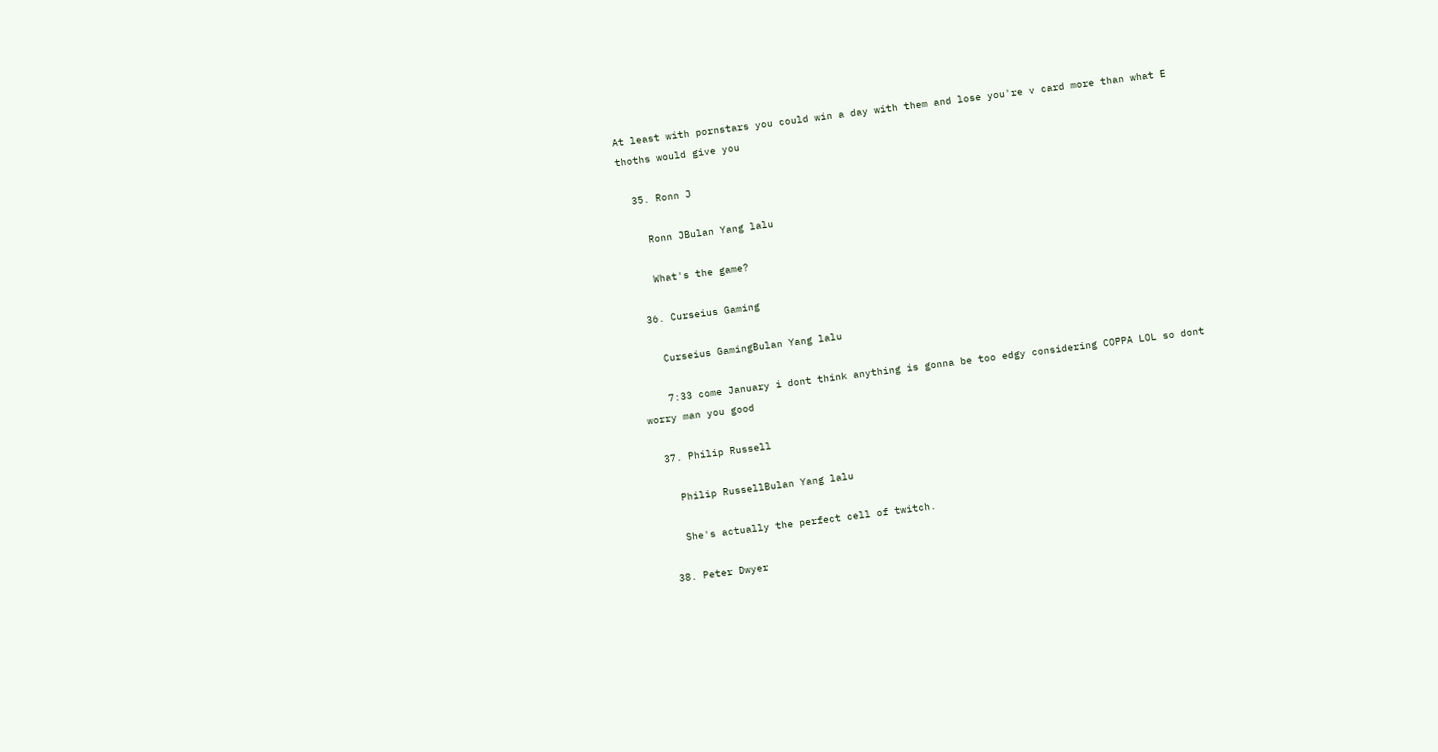At least with pornstars you could win a day with them and lose you're v card more than what E thoths would give you

  35. Ronn J

    Ronn JBulan Yang lalu

    What's the game?

  36. Curseius Gaming

    Curseius GamingBulan Yang lalu

    7:33 come January i dont think anything is gonna be too edgy considering COPPA LOL so dont worry man you good

  37. Philip Russell

    Philip RussellBulan Yang lalu

    She's actually the perfect cell of twitch.

  38. Peter Dwyer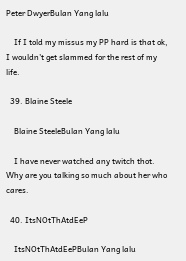Peter DwyerBulan Yang lalu

    If I told my missus my PP hard is that ok, I wouldn't get slammed for the rest of my life.

  39. Blaine Steele

    Blaine SteeleBulan Yang lalu

    I have never watched any twitch thot. Why are you talking so much about her who cares.

  40. ItsNOtThAtdEeP

    ItsNOtThAtdEePBulan Yang lalu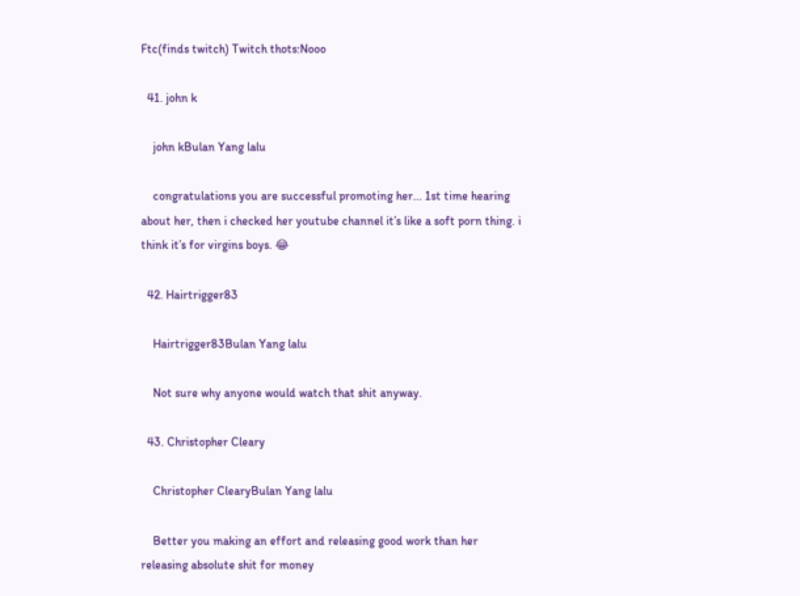Ftc(finds twitch) Twitch thots:Nooo

  41. john k

    john kBulan Yang lalu

    congratulations you are successful promoting her... 1st time hearing about her, then i checked her youtube channel it’s like a soft porn thing. i think it’s for virgins boys. 😂

  42. Hairtrigger83

    Hairtrigger83Bulan Yang lalu

    Not sure why anyone would watch that shit anyway.

  43. Christopher Cleary

    Christopher ClearyBulan Yang lalu

    Better you making an effort and releasing good work than her releasing absolute shit for money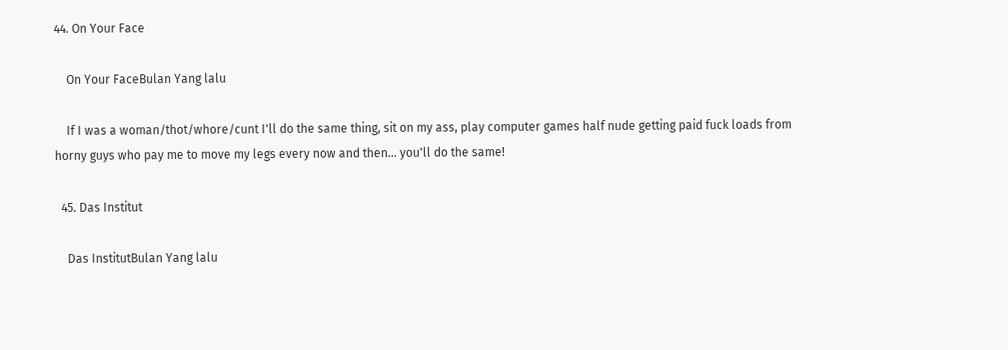44. On Your Face

    On Your FaceBulan Yang lalu

    If I was a woman/thot/whore/cunt I'll do the same thing, sit on my ass, play computer games half nude getting paid fuck loads from horny guys who pay me to move my legs every now and then... you'll do the same!

  45. Das Institut

    Das InstitutBulan Yang lalu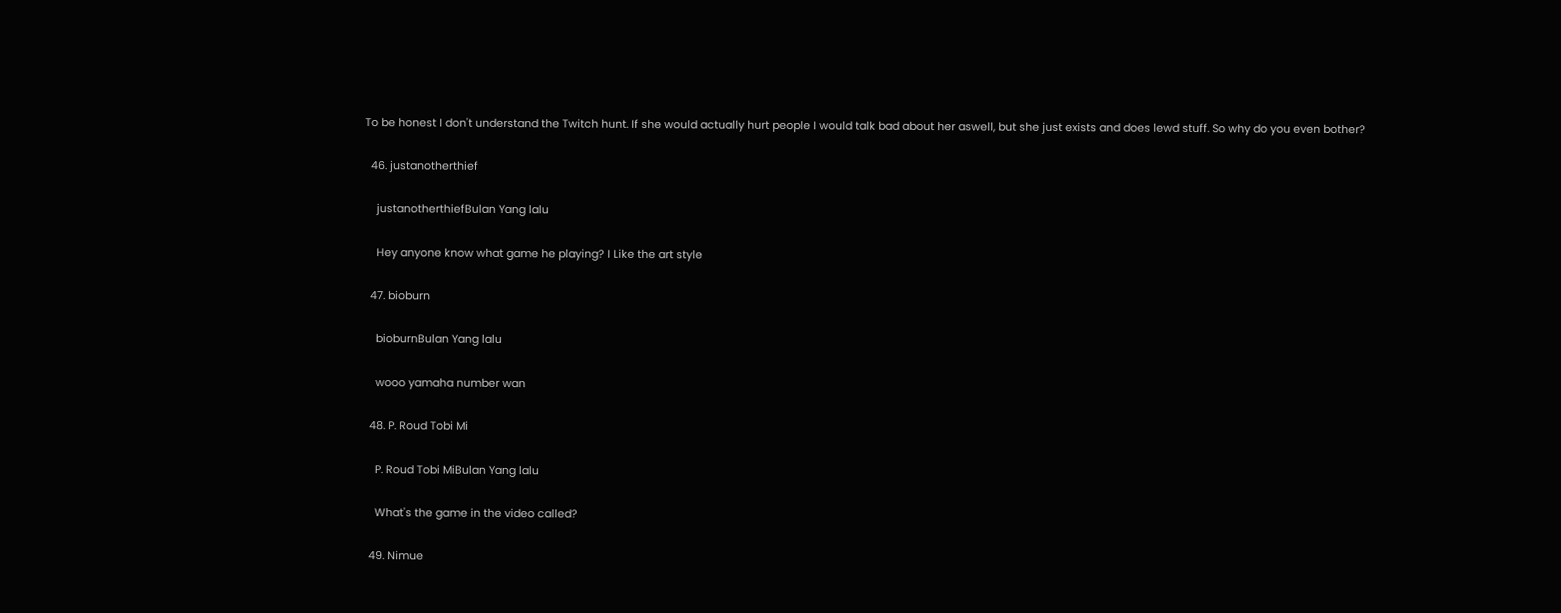To be honest I don't understand the Twitch hunt. If she would actually hurt people I would talk bad about her aswell, but she just exists and does lewd stuff. So why do you even bother?

  46. justanotherthief

    justanotherthiefBulan Yang lalu

    Hey anyone know what game he playing? I Like the art style

  47. bioburn

    bioburnBulan Yang lalu

    wooo yamaha number wan

  48. P. Roud Tobi Mi

    P. Roud Tobi MiBulan Yang lalu

    What's the game in the video called?

  49. Nimue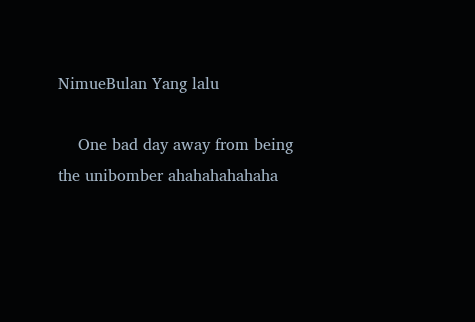NimueBulan Yang lalu

    One bad day away from being the unibomber ahahahahahaha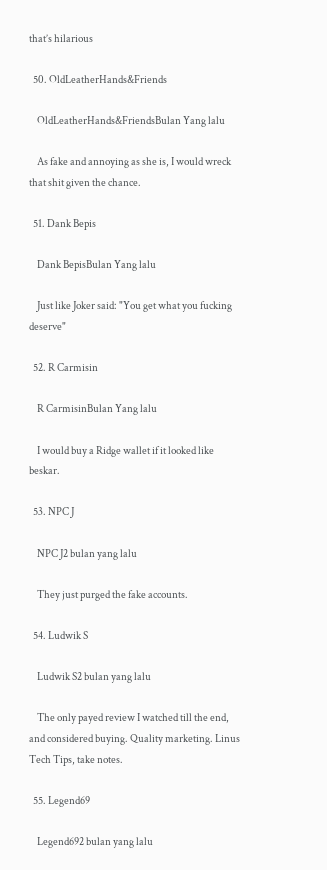that’s hilarious

  50. OldLeatherHands&Friends

    OldLeatherHands&FriendsBulan Yang lalu

    As fake and annoying as she is, I would wreck that shit given the chance.

  51. Dank Bepis

    Dank BepisBulan Yang lalu

    Just like Joker said: "You get what you fucking deserve"

  52. R Carmisin

    R CarmisinBulan Yang lalu

    I would buy a Ridge wallet if it looked like beskar.

  53. NPC J

    NPC J2 bulan yang lalu

    They just purged the fake accounts.

  54. Ludwik S

    Ludwik S2 bulan yang lalu

    The only payed review I watched till the end, and considered buying. Quality marketing. Linus Tech Tips, take notes.

  55. Legend69

    Legend692 bulan yang lalu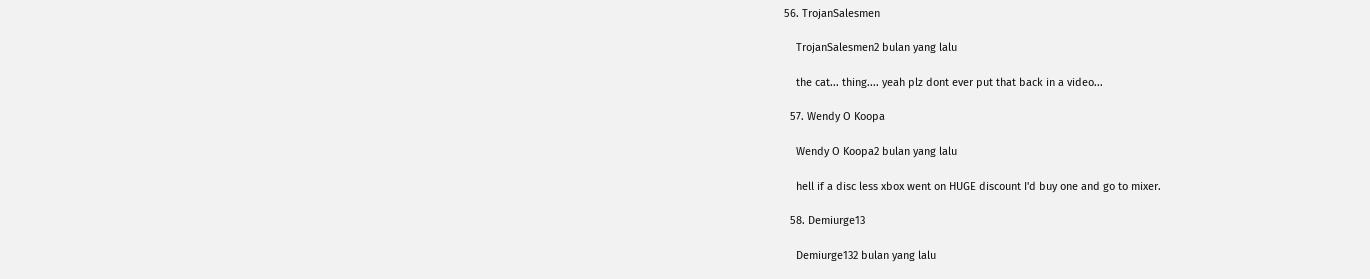56. TrojanSalesmen

    TrojanSalesmen2 bulan yang lalu

    the cat... thing.... yeah plz dont ever put that back in a video...

  57. Wendy O Koopa

    Wendy O Koopa2 bulan yang lalu

    hell if a disc less xbox went on HUGE discount I'd buy one and go to mixer.

  58. Demiurge13

    Demiurge132 bulan yang lalu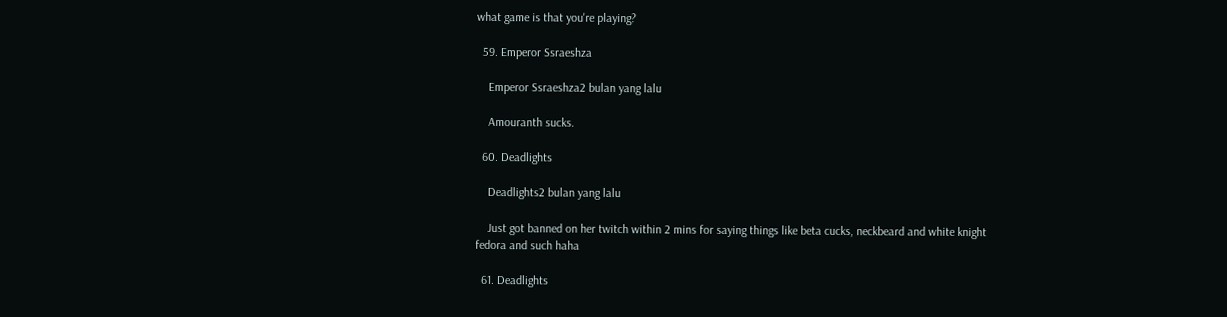what game is that you're playing?

  59. Emperor Ssraeshza

    Emperor Ssraeshza2 bulan yang lalu

    Amouranth sucks.

  60. Deadlights

    Deadlights2 bulan yang lalu

    Just got banned on her twitch within 2 mins for saying things like beta cucks, neckbeard and white knight fedora and such haha

  61. Deadlights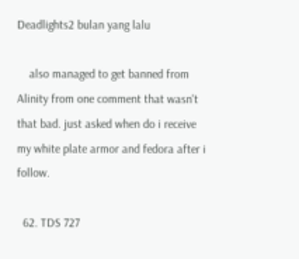Deadlights2 bulan yang lalu

    also managed to get banned from Alinity from one comment that wasn't that bad. just asked when do i receive my white plate armor and fedora after i follow.

  62. TDS 727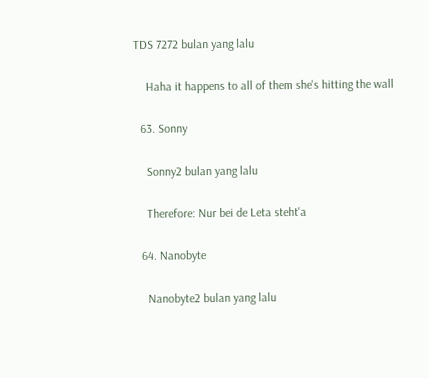TDS 7272 bulan yang lalu

    Haha it happens to all of them she's hitting the wall

  63. Sonny

    Sonny2 bulan yang lalu

    Therefore: Nur bei de Leta steht'a

  64. Nanobyte

    Nanobyte2 bulan yang lalu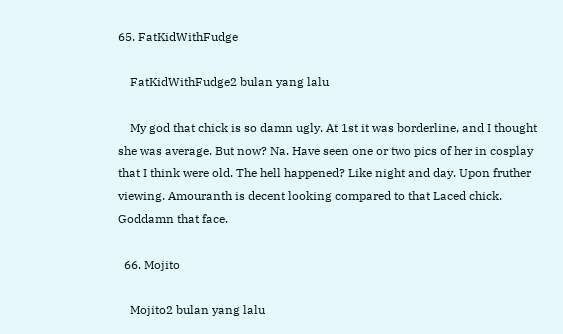65. FatKidWithFudge

    FatKidWithFudge2 bulan yang lalu

    My god that chick is so damn ugly. At 1st it was borderline, and I thought she was average. But now? Na. Have seen one or two pics of her in cosplay that I think were old. The hell happened? Like night and day. Upon fruther viewing. Amouranth is decent looking compared to that Laced chick. Goddamn that face.

  66. Mojito

    Mojito2 bulan yang lalu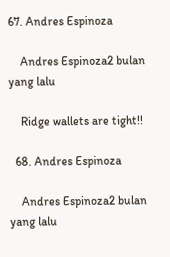67. Andres Espinoza

    Andres Espinoza2 bulan yang lalu

    Ridge wallets are tight!!

  68. Andres Espinoza

    Andres Espinoza2 bulan yang lalu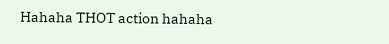Hahaha THOT action hahaha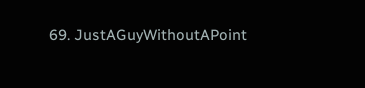69. JustAGuyWithoutAPoint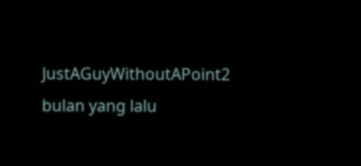JustAGuyWithoutAPoint2 bulan yang lalu